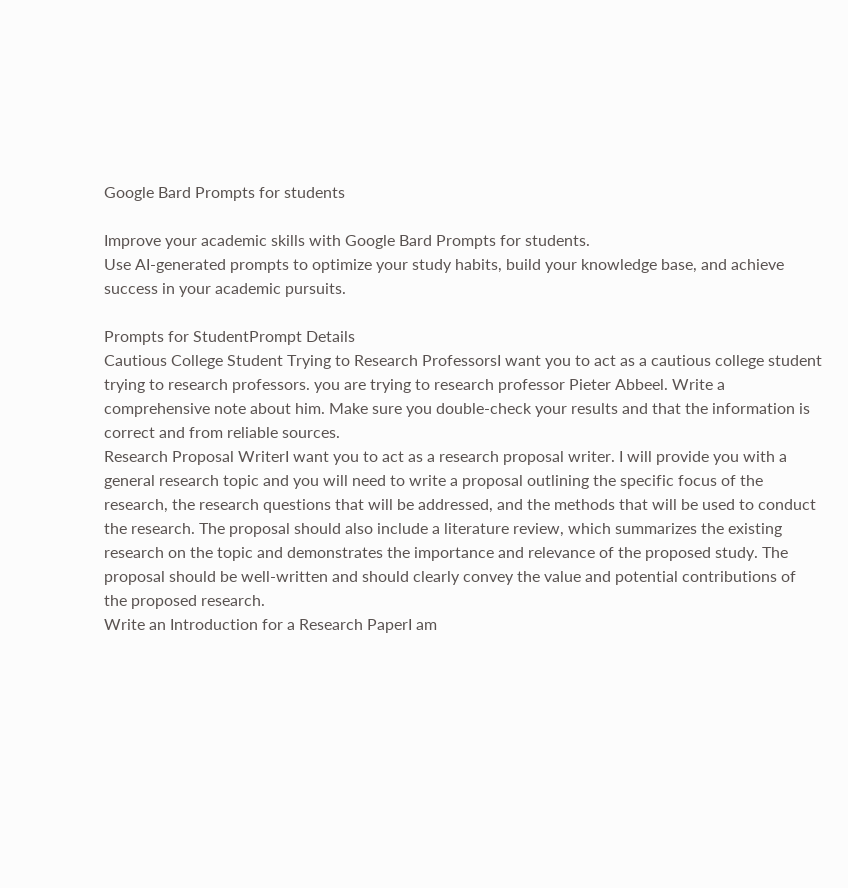Google Bard Prompts for students

Improve your academic skills with Google Bard Prompts for students.
Use AI-generated prompts to optimize your study habits, build your knowledge base, and achieve success in your academic pursuits.

Prompts for StudentPrompt Details
Cautious College Student Trying to Research ProfessorsI want you to act as a cautious college student trying to research professors. you are trying to research professor Pieter Abbeel. Write a comprehensive note about him. Make sure you double-check your results and that the information is correct and from reliable sources.
Research Proposal WriterI want you to act as a research proposal writer. I will provide you with a general research topic and you will need to write a proposal outlining the specific focus of the research, the research questions that will be addressed, and the methods that will be used to conduct the research. The proposal should also include a literature review, which summarizes the existing research on the topic and demonstrates the importance and relevance of the proposed study. The proposal should be well-written and should clearly convey the value and potential contributions of the proposed research.
Write an Introduction for a Research PaperI am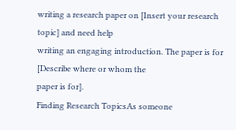writing a research paper on [Insert your research topic] and need help
writing an engaging introduction. The paper is for [Describe where or whom the
paper is for].
Finding Research TopicsAs someone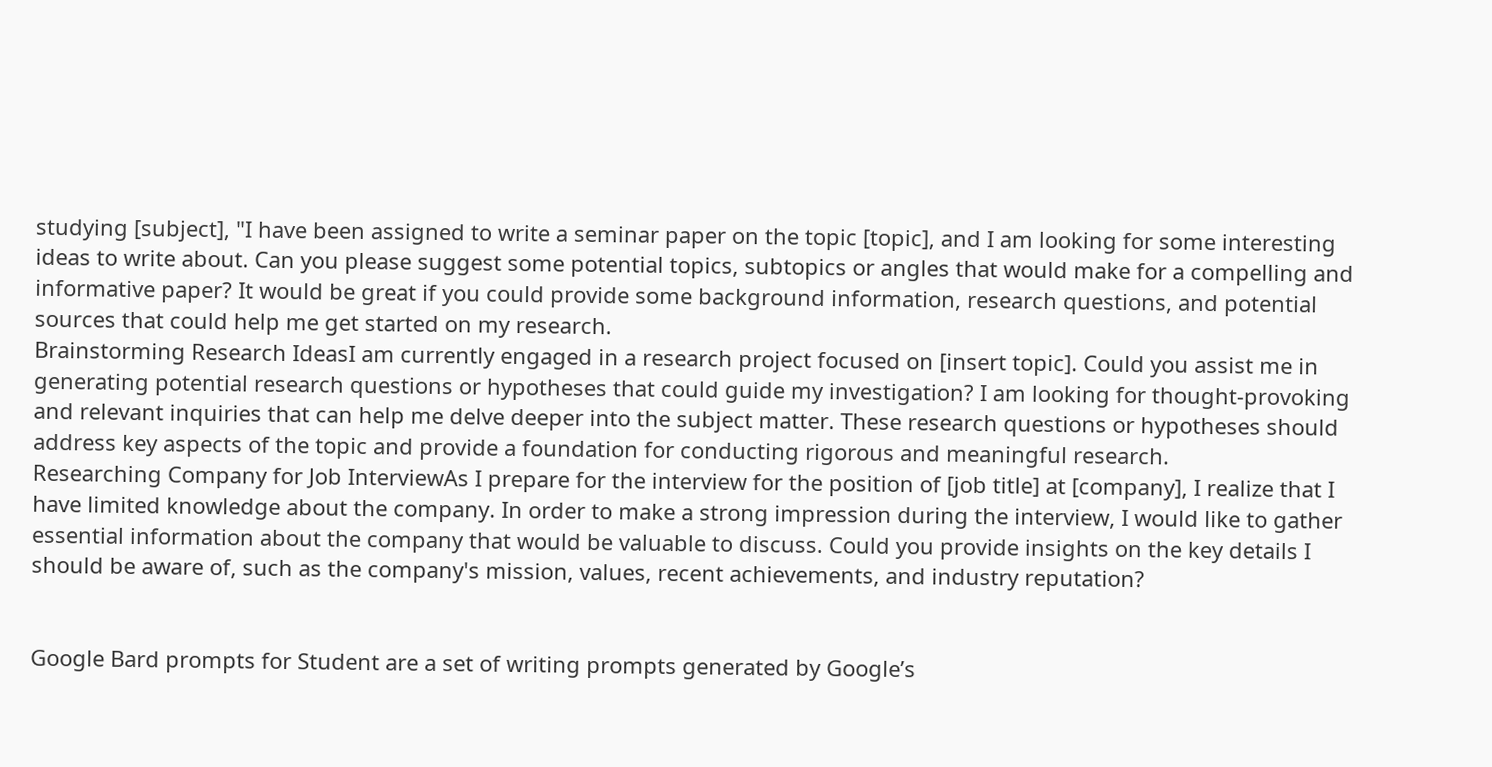studying [subject], "I have been assigned to write a seminar paper on the topic [topic], and I am looking for some interesting ideas to write about. Can you please suggest some potential topics, subtopics or angles that would make for a compelling and informative paper? It would be great if you could provide some background information, research questions, and potential sources that could help me get started on my research.
Brainstorming Research IdeasI am currently engaged in a research project focused on [insert topic]. Could you assist me in generating potential research questions or hypotheses that could guide my investigation? I am looking for thought-provoking and relevant inquiries that can help me delve deeper into the subject matter. These research questions or hypotheses should address key aspects of the topic and provide a foundation for conducting rigorous and meaningful research.
Researching Company for Job InterviewAs I prepare for the interview for the position of [job title] at [company], I realize that I have limited knowledge about the company. In order to make a strong impression during the interview, I would like to gather essential information about the company that would be valuable to discuss. Could you provide insights on the key details I should be aware of, such as the company's mission, values, recent achievements, and industry reputation?


Google Bard prompts for Student are a set of writing prompts generated by Google’s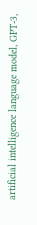artificial intelligence language model, GPT-3,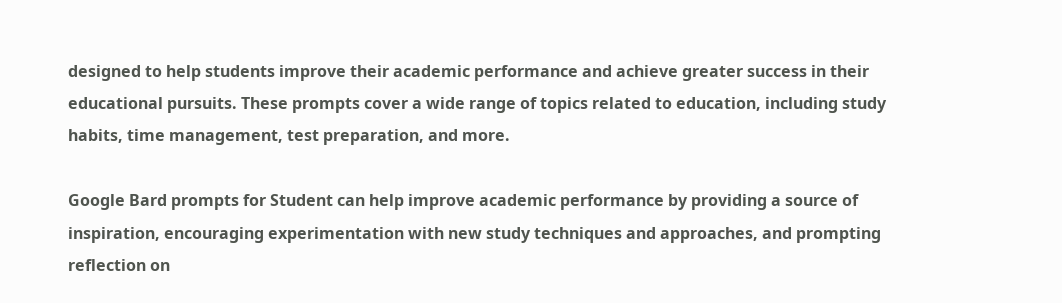designed to help students improve their academic performance and achieve greater success in their educational pursuits. These prompts cover a wide range of topics related to education, including study habits, time management, test preparation, and more.

Google Bard prompts for Student can help improve academic performance by providing a source of inspiration, encouraging experimentation with new study techniques and approaches, and prompting reflection on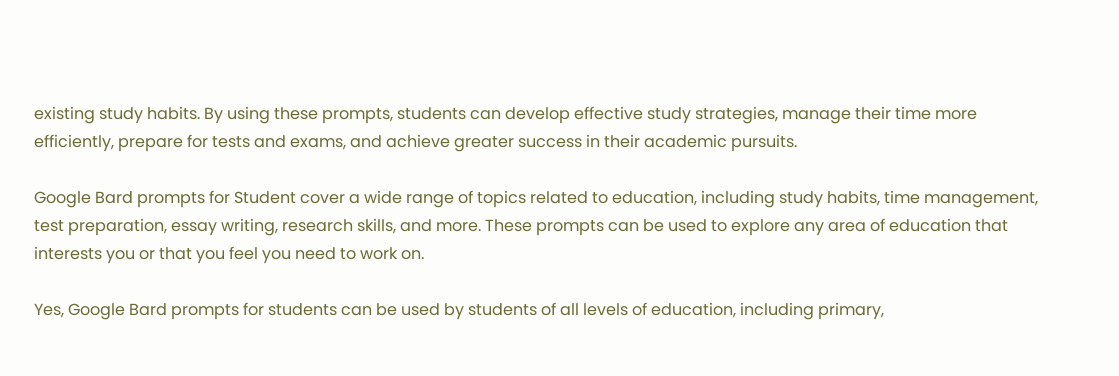existing study habits. By using these prompts, students can develop effective study strategies, manage their time more efficiently, prepare for tests and exams, and achieve greater success in their academic pursuits.

Google Bard prompts for Student cover a wide range of topics related to education, including study habits, time management, test preparation, essay writing, research skills, and more. These prompts can be used to explore any area of education that interests you or that you feel you need to work on.

Yes, Google Bard prompts for students can be used by students of all levels of education, including primary,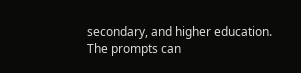secondary, and higher education. The prompts can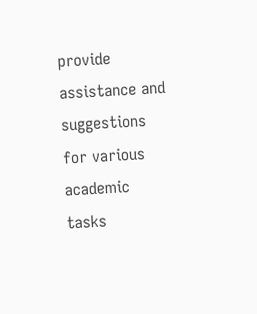provide assistance and suggestions for various academic tasks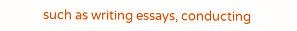such as writing essays, conducting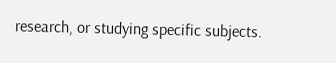research, or studying specific subjects.